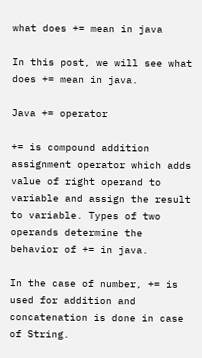what does += mean in java

In this post, we will see what does += mean in java.

Java += operator

+= is compound addition assignment operator which adds value of right operand to variable and assign the result to variable. Types of two operands determine the behavior of += in java.

In the case of number, += is used for addition and concatenation is done in case of String.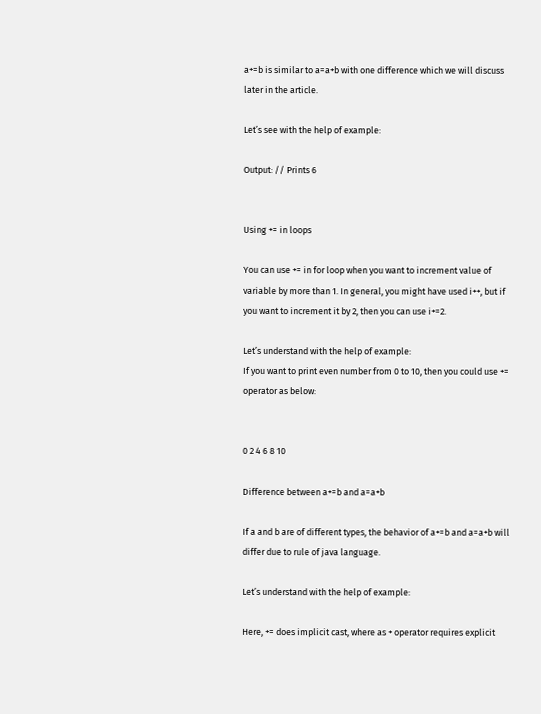a+=b is similar to a=a+b with one difference which we will discuss later in the article.

Let’s see with the help of example:

Output: // Prints 6


Using += in loops

You can use += in for loop when you want to increment value of variable by more than 1. In general, you might have used i++, but if you want to increment it by 2, then you can use i+=2.

Let’s understand with the help of example:
If you want to print even number from 0 to 10, then you could use += operator as below:


0 2 4 6 8 10

Difference between a+=b and a=a+b

If a and b are of different types, the behavior of a+=b and a=a+b will differ due to rule of java language.

Let’s understand with the help of example:

Here, += does implicit cast, where as + operator requires explicit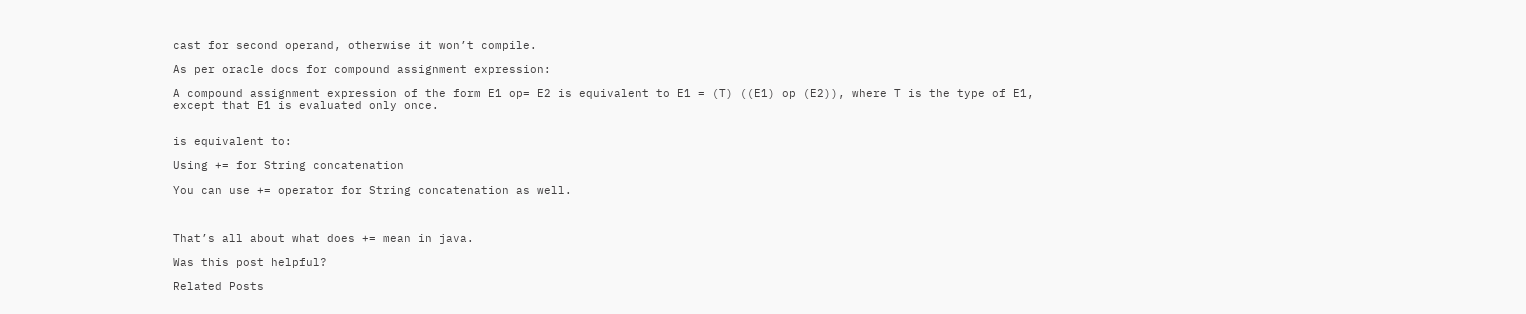cast for second operand, otherwise it won’t compile.

As per oracle docs for compound assignment expression:

A compound assignment expression of the form E1 op= E2 is equivalent to E1 = (T) ((E1) op (E2)), where T is the type of E1, except that E1 is evaluated only once.


is equivalent to:

Using += for String concatenation

You can use += operator for String concatenation as well.



That’s all about what does += mean in java.

Was this post helpful?

Related Posts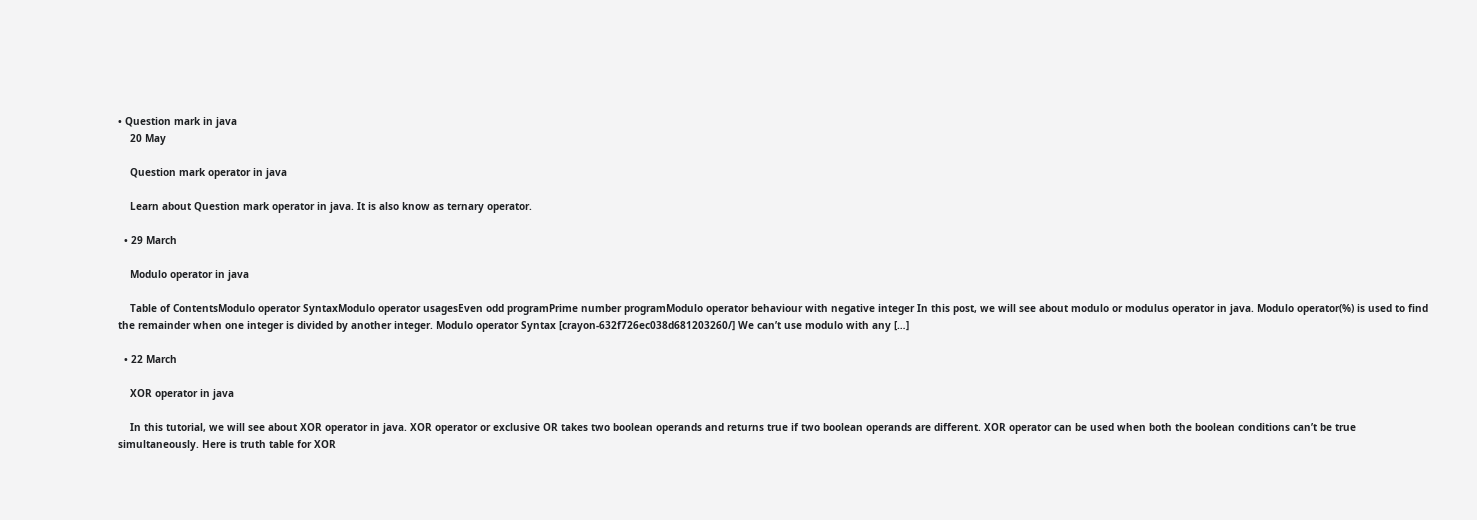• Question mark in java
    20 May

    Question mark operator in java

    Learn about Question mark operator in java. It is also know as ternary operator.

  • 29 March

    Modulo operator in java

    Table of ContentsModulo operator SyntaxModulo operator usagesEven odd programPrime number programModulo operator behaviour with negative integer In this post, we will see about modulo or modulus operator in java. Modulo operator(%) is used to find the remainder when one integer is divided by another integer. Modulo operator Syntax [crayon-632f726ec038d681203260/] We can’t use modulo with any […]

  • 22 March

    XOR operator in java

    In this tutorial, we will see about XOR operator in java. XOR operator or exclusive OR takes two boolean operands and returns true if two boolean operands are different. XOR operator can be used when both the boolean conditions can’t be true simultaneously. Here is truth table for XOR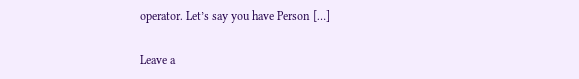operator. Let’s say you have Person […]

Leave a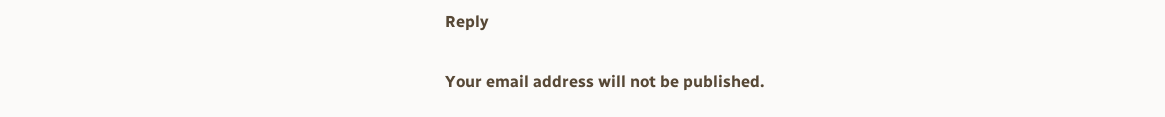Reply

Your email address will not be published.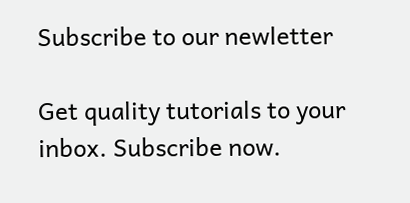Subscribe to our newletter

Get quality tutorials to your inbox. Subscribe now.